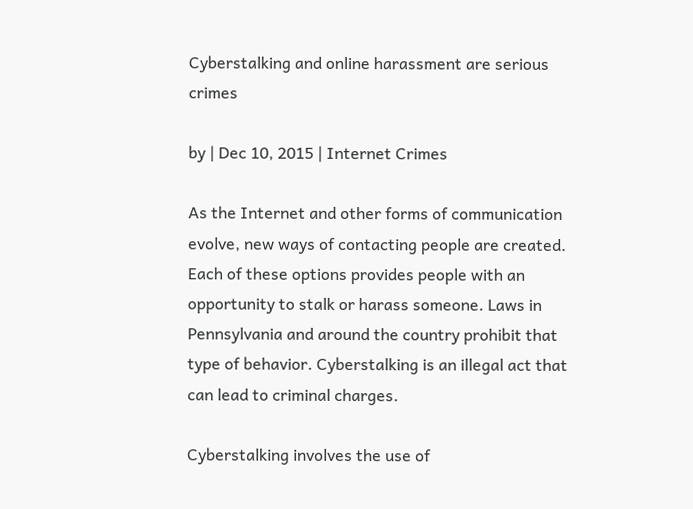Cyberstalking and online harassment are serious crimes

by | Dec 10, 2015 | Internet Crimes

As the Internet and other forms of communication evolve, new ways of contacting people are created. Each of these options provides people with an opportunity to stalk or harass someone. Laws in Pennsylvania and around the country prohibit that type of behavior. Cyberstalking is an illegal act that can lead to criminal charges.

Cyberstalking involves the use of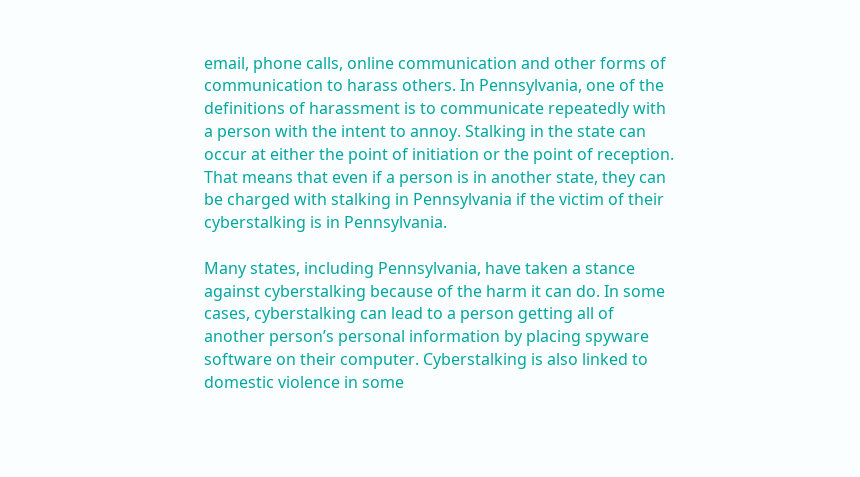email, phone calls, online communication and other forms of communication to harass others. In Pennsylvania, one of the definitions of harassment is to communicate repeatedly with a person with the intent to annoy. Stalking in the state can occur at either the point of initiation or the point of reception. That means that even if a person is in another state, they can be charged with stalking in Pennsylvania if the victim of their cyberstalking is in Pennsylvania.

Many states, including Pennsylvania, have taken a stance against cyberstalking because of the harm it can do. In some cases, cyberstalking can lead to a person getting all of another person’s personal information by placing spyware software on their computer. Cyberstalking is also linked to domestic violence in some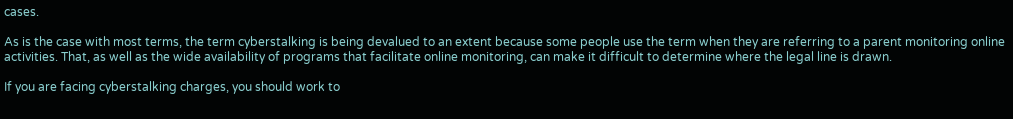cases.

As is the case with most terms, the term cyberstalking is being devalued to an extent because some people use the term when they are referring to a parent monitoring online activities. That, as well as the wide availability of programs that facilitate online monitoring, can make it difficult to determine where the legal line is drawn.

If you are facing cyberstalking charges, you should work to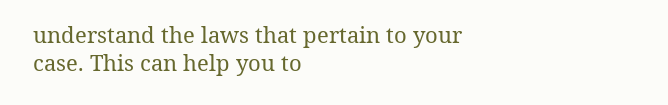understand the laws that pertain to your case. This can help you to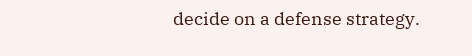decide on a defense strategy.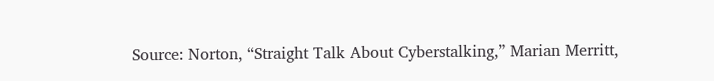Source: Norton, “Straight Talk About Cyberstalking,” Marian Merritt,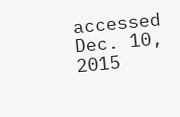accessed Dec. 10, 2015